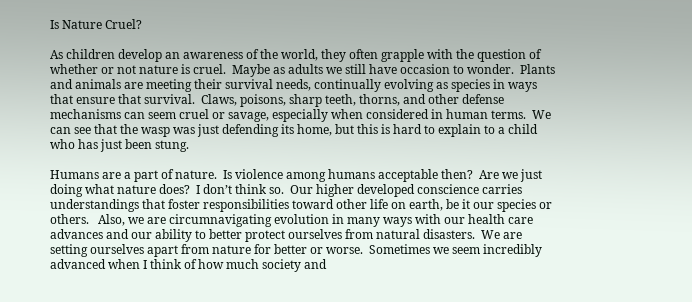Is Nature Cruel?

As children develop an awareness of the world, they often grapple with the question of whether or not nature is cruel.  Maybe as adults we still have occasion to wonder.  Plants and animals are meeting their survival needs, continually evolving as species in ways that ensure that survival.  Claws, poisons, sharp teeth, thorns, and other defense mechanisms can seem cruel or savage, especially when considered in human terms.  We can see that the wasp was just defending its home, but this is hard to explain to a child who has just been stung.

Humans are a part of nature.  Is violence among humans acceptable then?  Are we just doing what nature does?  I don’t think so.  Our higher developed conscience carries understandings that foster responsibilities toward other life on earth, be it our species or others.   Also, we are circumnavigating evolution in many ways with our health care advances and our ability to better protect ourselves from natural disasters.  We are setting ourselves apart from nature for better or worse.  Sometimes we seem incredibly advanced when I think of how much society and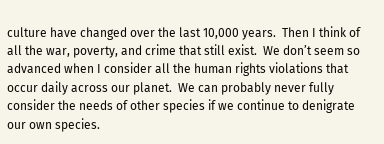culture have changed over the last 10,000 years.  Then I think of all the war, poverty, and crime that still exist.  We don’t seem so advanced when I consider all the human rights violations that occur daily across our planet.  We can probably never fully consider the needs of other species if we continue to denigrate our own species.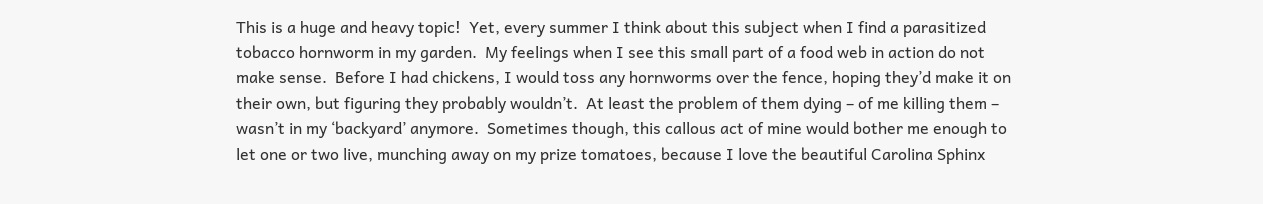This is a huge and heavy topic!  Yet, every summer I think about this subject when I find a parasitized tobacco hornworm in my garden.  My feelings when I see this small part of a food web in action do not make sense.  Before I had chickens, I would toss any hornworms over the fence, hoping they’d make it on their own, but figuring they probably wouldn’t.  At least the problem of them dying – of me killing them – wasn’t in my ‘backyard’ anymore.  Sometimes though, this callous act of mine would bother me enough to let one or two live, munching away on my prize tomatoes, because I love the beautiful Carolina Sphinx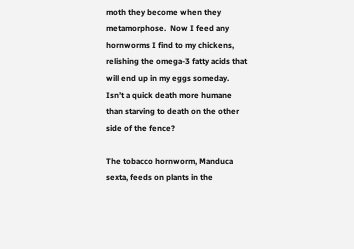moth they become when they metamorphose.  Now I feed any hornworms I find to my chickens, relishing the omega-3 fatty acids that will end up in my eggs someday.   Isn’t a quick death more humane than starving to death on the other side of the fence?

The tobacco hornworm, Manduca sexta, feeds on plants in the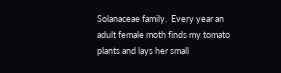Solanaceae family.  Every year an adult female moth finds my tomato plants and lays her small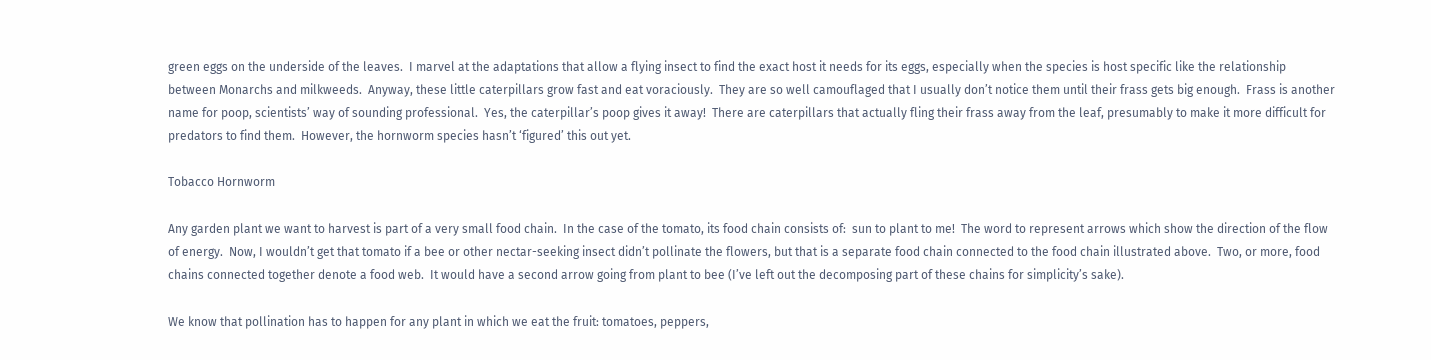green eggs on the underside of the leaves.  I marvel at the adaptations that allow a flying insect to find the exact host it needs for its eggs, especially when the species is host specific like the relationship between Monarchs and milkweeds.  Anyway, these little caterpillars grow fast and eat voraciously.  They are so well camouflaged that I usually don’t notice them until their frass gets big enough.  Frass is another name for poop, scientists’ way of sounding professional.  Yes, the caterpillar’s poop gives it away!  There are caterpillars that actually fling their frass away from the leaf, presumably to make it more difficult for predators to find them.  However, the hornworm species hasn’t ‘figured’ this out yet.

Tobacco Hornworm

Any garden plant we want to harvest is part of a very small food chain.  In the case of the tomato, its food chain consists of:  sun to plant to me!  The word to represent arrows which show the direction of the flow of energy.  Now, I wouldn’t get that tomato if a bee or other nectar-seeking insect didn’t pollinate the flowers, but that is a separate food chain connected to the food chain illustrated above.  Two, or more, food chains connected together denote a food web.  It would have a second arrow going from plant to bee (I’ve left out the decomposing part of these chains for simplicity’s sake).

We know that pollination has to happen for any plant in which we eat the fruit: tomatoes, peppers,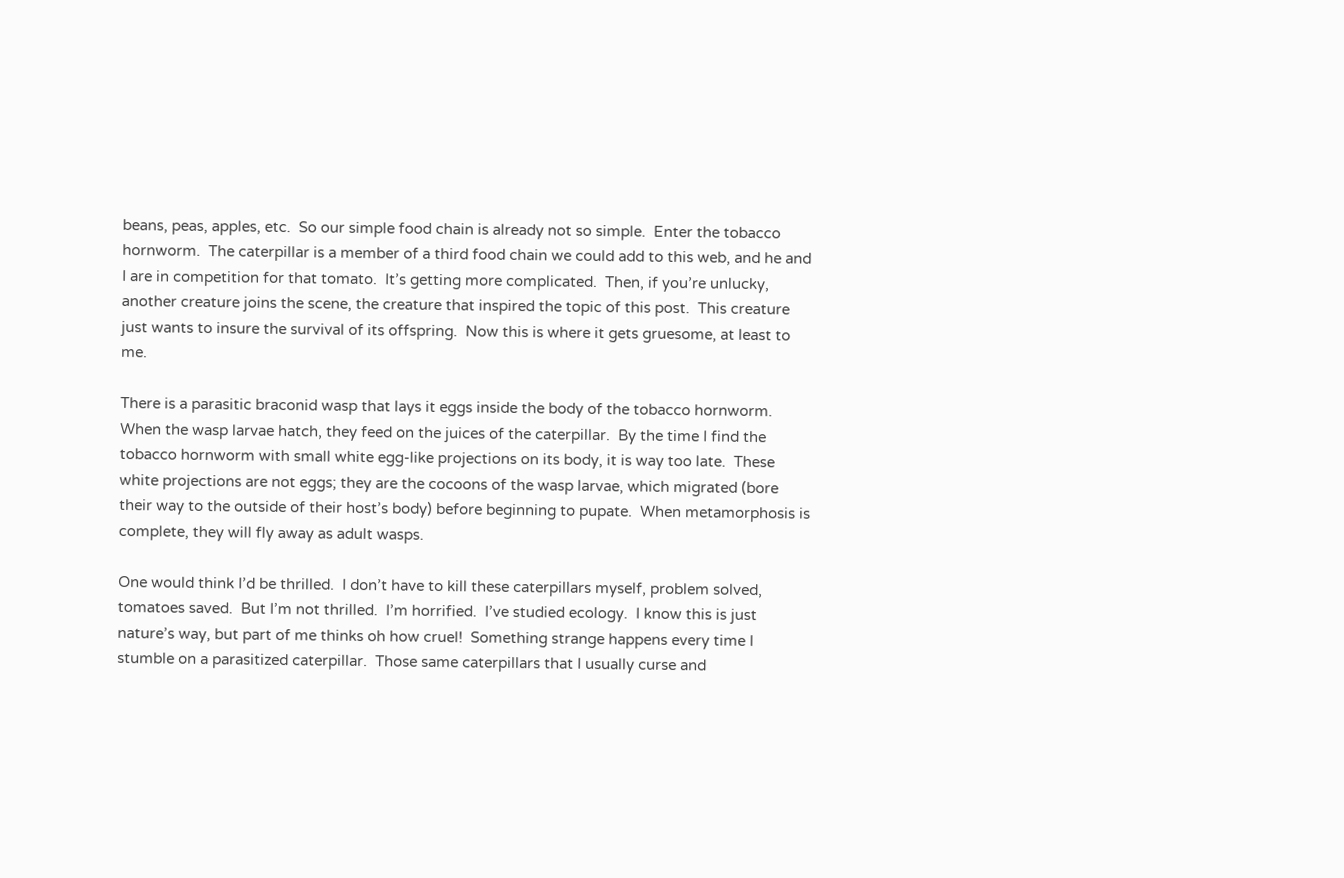beans, peas, apples, etc.  So our simple food chain is already not so simple.  Enter the tobacco hornworm.  The caterpillar is a member of a third food chain we could add to this web, and he and I are in competition for that tomato.  It’s getting more complicated.  Then, if you’re unlucky, another creature joins the scene, the creature that inspired the topic of this post.  This creature just wants to insure the survival of its offspring.  Now this is where it gets gruesome, at least to me.

There is a parasitic braconid wasp that lays it eggs inside the body of the tobacco hornworm.  When the wasp larvae hatch, they feed on the juices of the caterpillar.  By the time I find the tobacco hornworm with small white egg-like projections on its body, it is way too late.  These white projections are not eggs; they are the cocoons of the wasp larvae, which migrated (bore their way to the outside of their host’s body) before beginning to pupate.  When metamorphosis is complete, they will fly away as adult wasps.

One would think I’d be thrilled.  I don’t have to kill these caterpillars myself, problem solved, tomatoes saved.  But I’m not thrilled.  I’m horrified.  I’ve studied ecology.  I know this is just nature’s way, but part of me thinks oh how cruel!  Something strange happens every time I stumble on a parasitized caterpillar.  Those same caterpillars that I usually curse and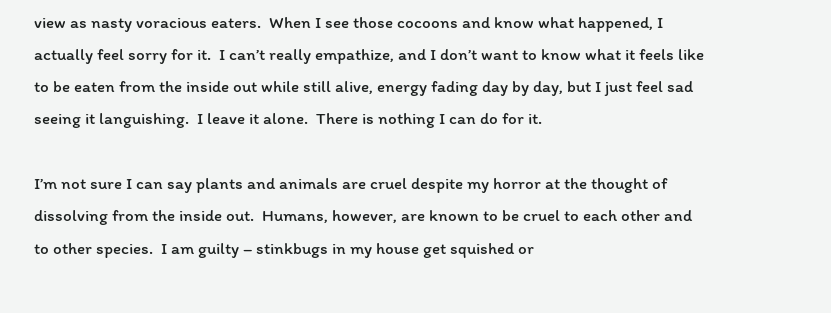view as nasty voracious eaters.  When I see those cocoons and know what happened, I actually feel sorry for it.  I can’t really empathize, and I don’t want to know what it feels like to be eaten from the inside out while still alive, energy fading day by day, but I just feel sad seeing it languishing.  I leave it alone.  There is nothing I can do for it.

I’m not sure I can say plants and animals are cruel despite my horror at the thought of dissolving from the inside out.  Humans, however, are known to be cruel to each other and to other species.  I am guilty – stinkbugs in my house get squished or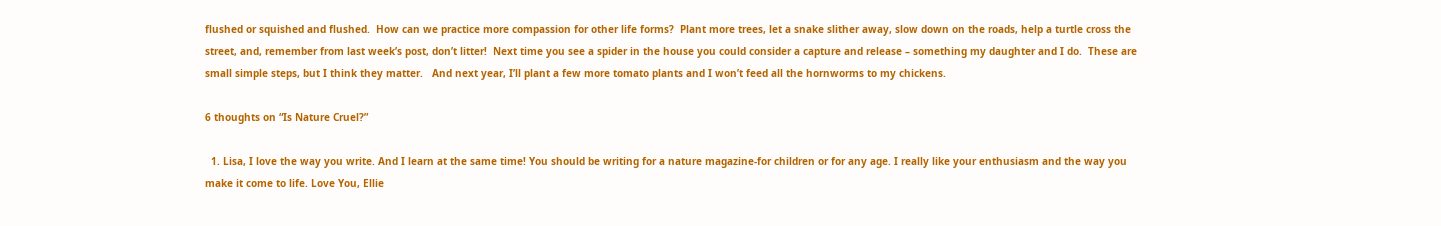flushed or squished and flushed.  How can we practice more compassion for other life forms?  Plant more trees, let a snake slither away, slow down on the roads, help a turtle cross the street, and, remember from last week’s post, don’t litter!  Next time you see a spider in the house you could consider a capture and release – something my daughter and I do.  These are small simple steps, but I think they matter.   And next year, I’ll plant a few more tomato plants and I won’t feed all the hornworms to my chickens.

6 thoughts on “Is Nature Cruel?”

  1. Lisa, I love the way you write. And I learn at the same time! You should be writing for a nature magazine-for children or for any age. I really like your enthusiasm and the way you make it come to life. Love You, Ellie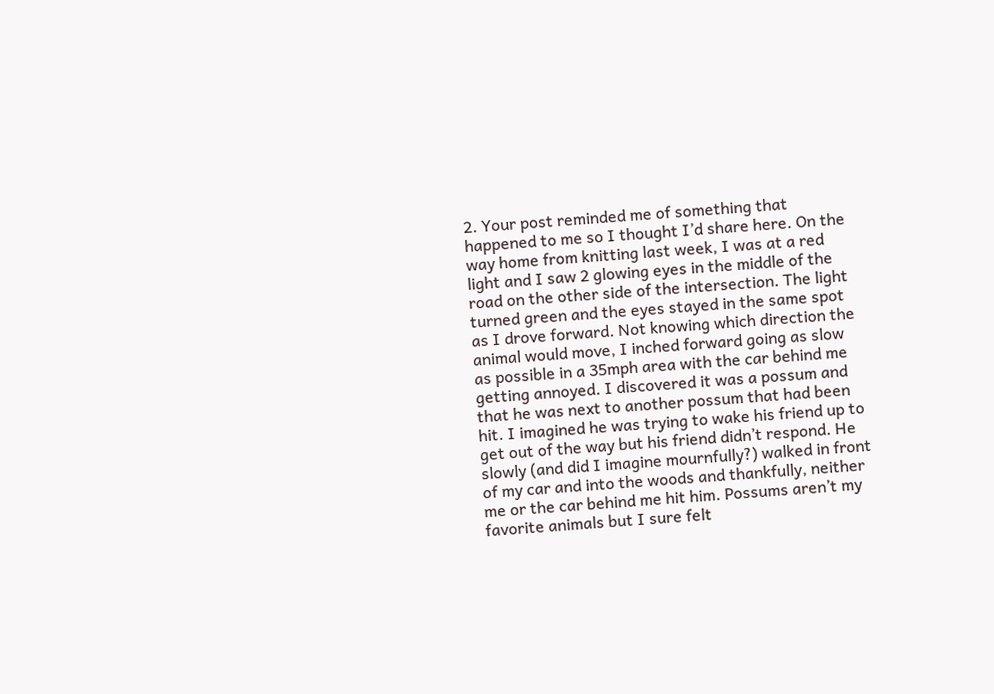2. Your post reminded me of something that happened to me so I thought I’d share here. On the way home from knitting last week, I was at a red light and I saw 2 glowing eyes in the middle of the road on the other side of the intersection. The light turned green and the eyes stayed in the same spot as I drove forward. Not knowing which direction the animal would move, I inched forward going as slow as possible in a 35mph area with the car behind me getting annoyed. I discovered it was a possum and that he was next to another possum that had been hit. I imagined he was trying to wake his friend up to get out of the way but his friend didn’t respond. He slowly (and did I imagine mournfully?) walked in front of my car and into the woods and thankfully, neither me or the car behind me hit him. Possums aren’t my favorite animals but I sure felt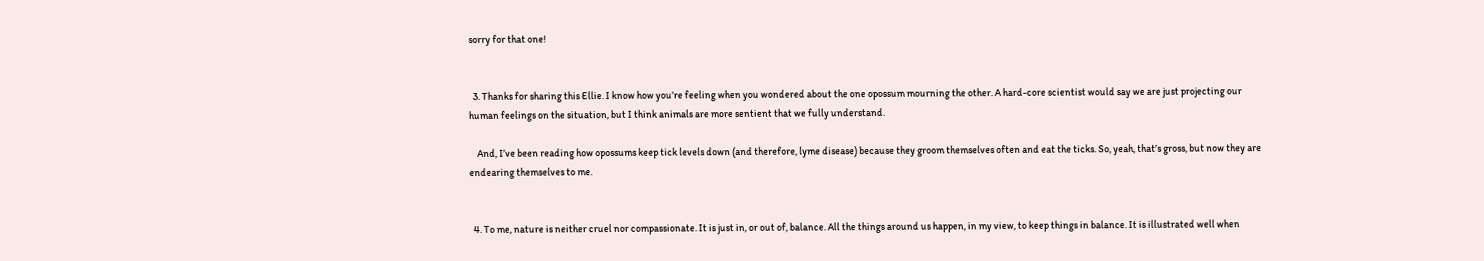sorry for that one!


  3. Thanks for sharing this Ellie. I know how you’re feeling when you wondered about the one opossum mourning the other. A hard-core scientist would say we are just projecting our human feelings on the situation, but I think animals are more sentient that we fully understand.

    And, I’ve been reading how opossums keep tick levels down (and therefore, lyme disease) because they groom themselves often and eat the ticks. So, yeah, that’s gross, but now they are endearing themselves to me.


  4. To me, nature is neither cruel nor compassionate. It is just in, or out of, balance. All the things around us happen, in my view, to keep things in balance. It is illustrated well when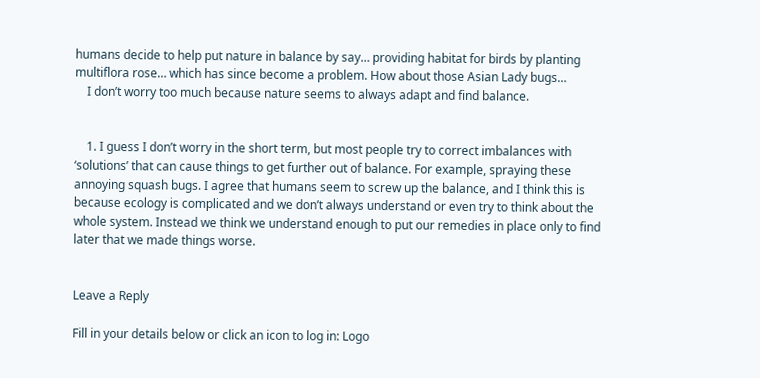humans decide to help put nature in balance by say… providing habitat for birds by planting multiflora rose… which has since become a problem. How about those Asian Lady bugs…
    I don’t worry too much because nature seems to always adapt and find balance.


    1. I guess I don’t worry in the short term, but most people try to correct imbalances with ‘solutions’ that can cause things to get further out of balance. For example, spraying these annoying squash bugs. I agree that humans seem to screw up the balance, and I think this is because ecology is complicated and we don’t always understand or even try to think about the whole system. Instead we think we understand enough to put our remedies in place only to find later that we made things worse.


Leave a Reply

Fill in your details below or click an icon to log in: Logo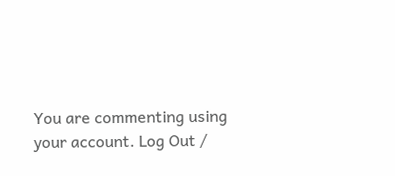You are commenting using your account. Log Out /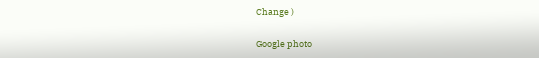Change )

Google photo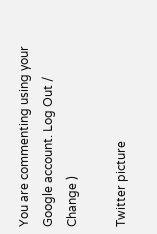You are commenting using your Google account. Log Out /  Change )

Twitter picture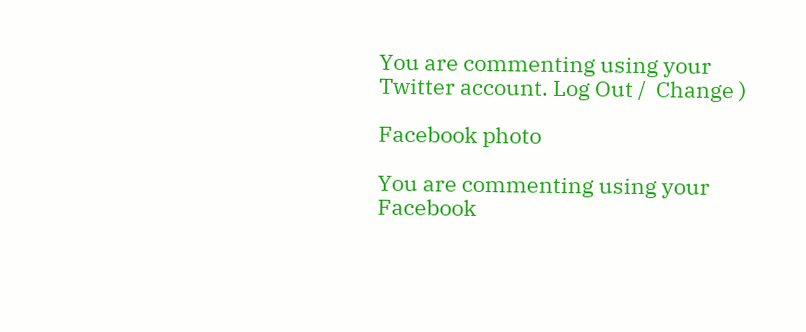You are commenting using your Twitter account. Log Out /  Change )

Facebook photo

You are commenting using your Facebook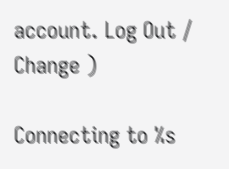account. Log Out /  Change )

Connecting to %s